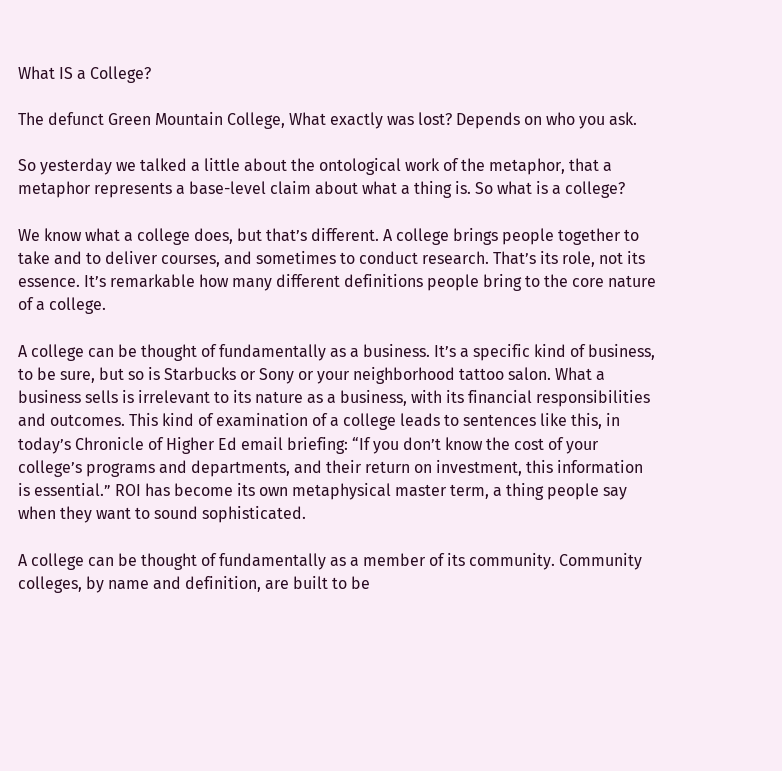What IS a College?

The defunct Green Mountain College, What exactly was lost? Depends on who you ask.

So yesterday we talked a little about the ontological work of the metaphor, that a metaphor represents a base-level claim about what a thing is. So what is a college?

We know what a college does, but that’s different. A college brings people together to take and to deliver courses, and sometimes to conduct research. That’s its role, not its essence. It’s remarkable how many different definitions people bring to the core nature of a college.

A college can be thought of fundamentally as a business. It’s a specific kind of business, to be sure, but so is Starbucks or Sony or your neighborhood tattoo salon. What a business sells is irrelevant to its nature as a business, with its financial responsibilities and outcomes. This kind of examination of a college leads to sentences like this, in today’s Chronicle of Higher Ed email briefing: “If you don’t know the cost of your college’s programs and departments, and their return on investment, this information is essential.” ROI has become its own metaphysical master term, a thing people say when they want to sound sophisticated.

A college can be thought of fundamentally as a member of its community. Community colleges, by name and definition, are built to be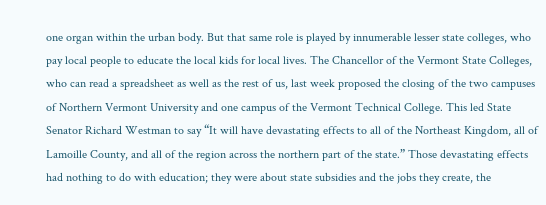one organ within the urban body. But that same role is played by innumerable lesser state colleges, who pay local people to educate the local kids for local lives. The Chancellor of the Vermont State Colleges, who can read a spreadsheet as well as the rest of us, last week proposed the closing of the two campuses of Northern Vermont University and one campus of the Vermont Technical College. This led State Senator Richard Westman to say “It will have devastating effects to all of the Northeast Kingdom, all of Lamoille County, and all of the region across the northern part of the state.” Those devastating effects had nothing to do with education; they were about state subsidies and the jobs they create, the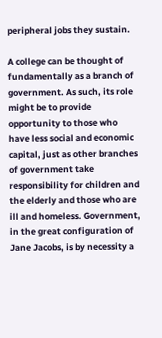peripheral jobs they sustain.

A college can be thought of fundamentally as a branch of government. As such, its role might be to provide opportunity to those who have less social and economic capital, just as other branches of government take responsibility for children and the elderly and those who are ill and homeless. Government, in the great configuration of Jane Jacobs, is by necessity a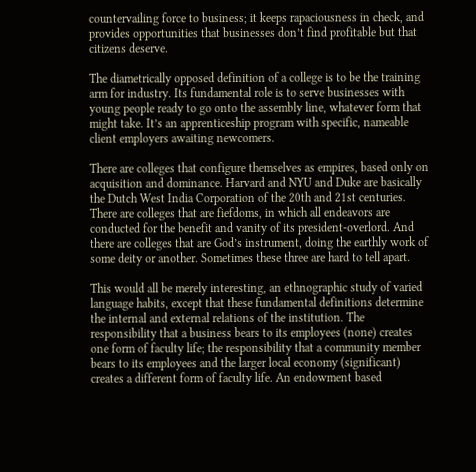countervailing force to business; it keeps rapaciousness in check, and provides opportunities that businesses don’t find profitable but that citizens deserve.

The diametrically opposed definition of a college is to be the training arm for industry. Its fundamental role is to serve businesses with young people ready to go onto the assembly line, whatever form that might take. It’s an apprenticeship program with specific, nameable client employers awaiting newcomers.

There are colleges that configure themselves as empires, based only on acquisition and dominance. Harvard and NYU and Duke are basically the Dutch West India Corporation of the 20th and 21st centuries. There are colleges that are fiefdoms, in which all endeavors are conducted for the benefit and vanity of its president-overlord. And there are colleges that are God’s instrument, doing the earthly work of some deity or another. Sometimes these three are hard to tell apart.

This would all be merely interesting, an ethnographic study of varied language habits, except that these fundamental definitions determine the internal and external relations of the institution. The responsibility that a business bears to its employees (none) creates one form of faculty life; the responsibility that a community member bears to its employees and the larger local economy (significant) creates a different form of faculty life. An endowment based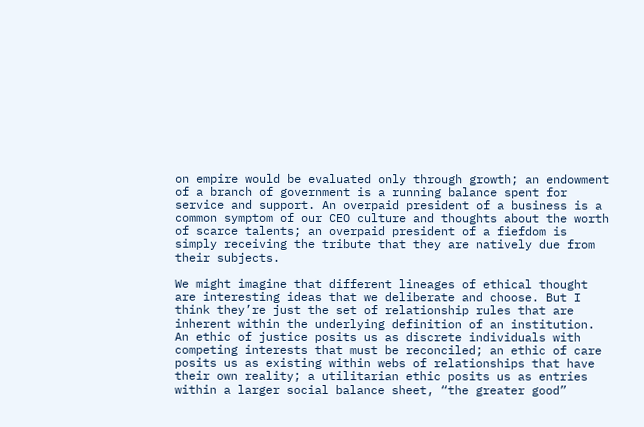on empire would be evaluated only through growth; an endowment of a branch of government is a running balance spent for service and support. An overpaid president of a business is a common symptom of our CEO culture and thoughts about the worth of scarce talents; an overpaid president of a fiefdom is simply receiving the tribute that they are natively due from their subjects.

We might imagine that different lineages of ethical thought are interesting ideas that we deliberate and choose. But I think they’re just the set of relationship rules that are inherent within the underlying definition of an institution. An ethic of justice posits us as discrete individuals with competing interests that must be reconciled; an ethic of care posits us as existing within webs of relationships that have their own reality; a utilitarian ethic posits us as entries within a larger social balance sheet, “the greater good”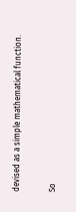devised as a simple mathematical function.

So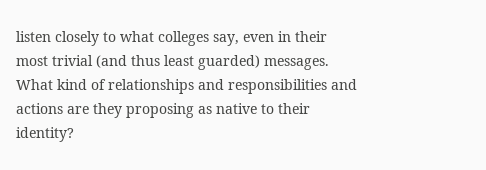listen closely to what colleges say, even in their most trivial (and thus least guarded) messages. What kind of relationships and responsibilities and actions are they proposing as native to their identity?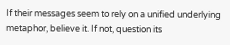If their messages seem to rely on a unified underlying metaphor, believe it. If not, question its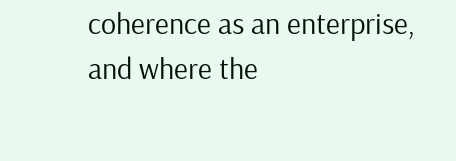coherence as an enterprise, and where the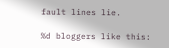fault lines lie.

%d bloggers like this: